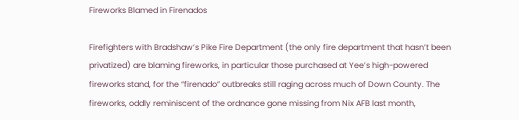Fireworks Blamed in Firenados

Firefighters with Bradshaw’s Pike Fire Department (the only fire department that hasn’t been privatized) are blaming fireworks, in particular those purchased at Yee’s high-powered fireworks stand, for the “firenado” outbreaks still raging across much of Down County. The fireworks, oddly reminiscent of the ordnance gone missing from Nix AFB last month,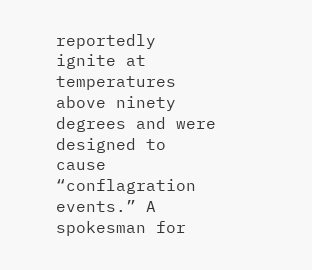reportedly ignite at temperatures above ninety degrees and were designed to cause “conflagration events.” A spokesman for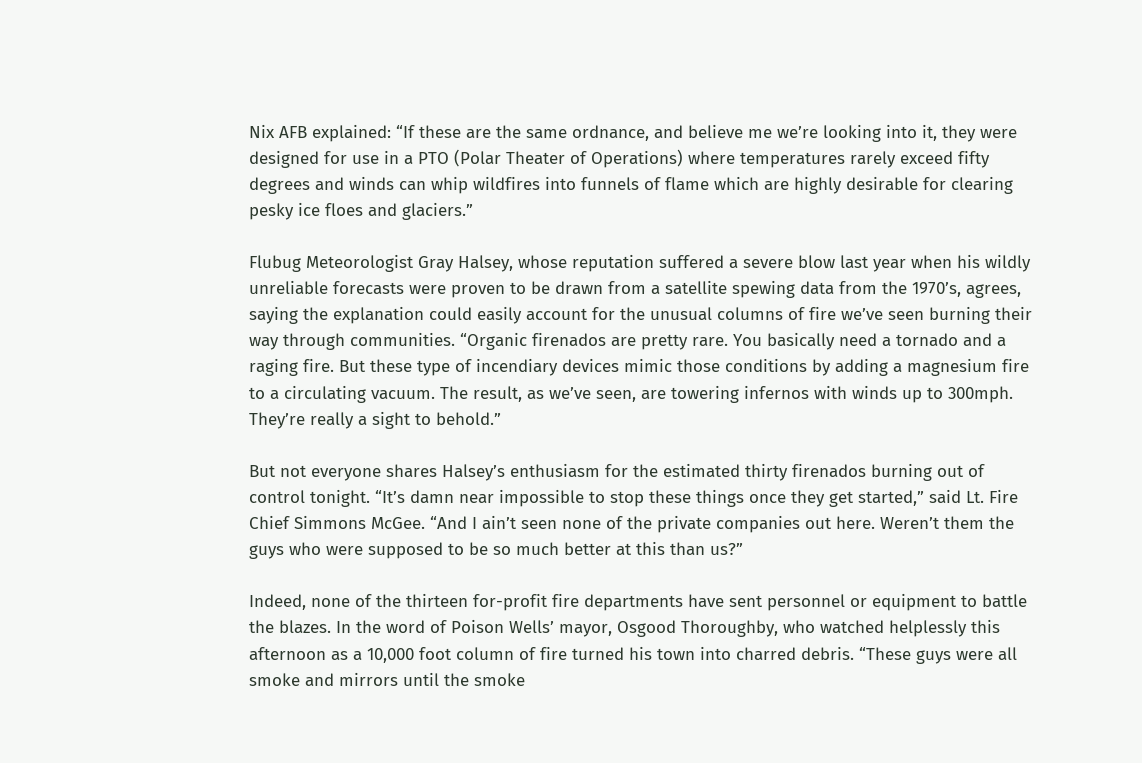Nix AFB explained: “If these are the same ordnance, and believe me we’re looking into it, they were designed for use in a PTO (Polar Theater of Operations) where temperatures rarely exceed fifty degrees and winds can whip wildfires into funnels of flame which are highly desirable for clearing pesky ice floes and glaciers.”

Flubug Meteorologist Gray Halsey, whose reputation suffered a severe blow last year when his wildly unreliable forecasts were proven to be drawn from a satellite spewing data from the 1970’s, agrees, saying the explanation could easily account for the unusual columns of fire we’ve seen burning their way through communities. “Organic firenados are pretty rare. You basically need a tornado and a raging fire. But these type of incendiary devices mimic those conditions by adding a magnesium fire to a circulating vacuum. The result, as we’ve seen, are towering infernos with winds up to 300mph. They’re really a sight to behold.”

But not everyone shares Halsey’s enthusiasm for the estimated thirty firenados burning out of control tonight. “It’s damn near impossible to stop these things once they get started,” said Lt. Fire Chief Simmons McGee. “And I ain’t seen none of the private companies out here. Weren’t them the guys who were supposed to be so much better at this than us?”

Indeed, none of the thirteen for-profit fire departments have sent personnel or equipment to battle the blazes. In the word of Poison Wells’ mayor, Osgood Thoroughby, who watched helplessly this afternoon as a 10,000 foot column of fire turned his town into charred debris. “These guys were all smoke and mirrors until the smoke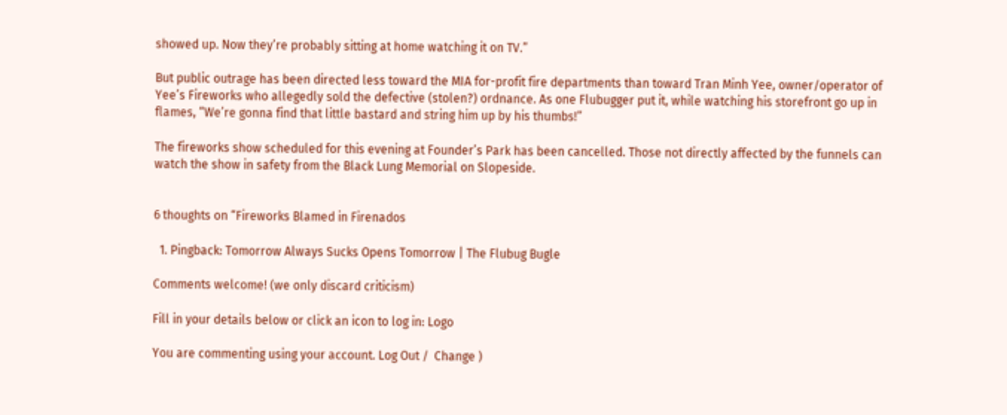showed up. Now they’re probably sitting at home watching it on TV.”

But public outrage has been directed less toward the MIA for-profit fire departments than toward Tran Minh Yee, owner/operator of Yee’s Fireworks who allegedly sold the defective (stolen?) ordnance. As one Flubugger put it, while watching his storefront go up in flames, “We’re gonna find that little bastard and string him up by his thumbs!”

The fireworks show scheduled for this evening at Founder’s Park has been cancelled. Those not directly affected by the funnels can watch the show in safety from the Black Lung Memorial on Slopeside.


6 thoughts on “Fireworks Blamed in Firenados

  1. Pingback: Tomorrow Always Sucks Opens Tomorrow | The Flubug Bugle

Comments welcome! (we only discard criticism)

Fill in your details below or click an icon to log in: Logo

You are commenting using your account. Log Out /  Change )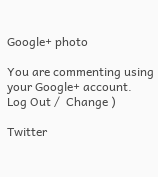Google+ photo

You are commenting using your Google+ account. Log Out /  Change )

Twitter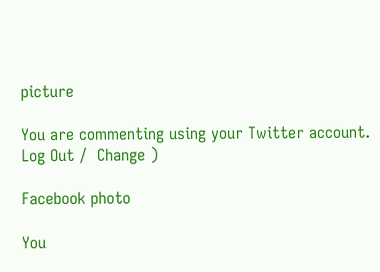picture

You are commenting using your Twitter account. Log Out /  Change )

Facebook photo

You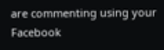are commenting using your Facebook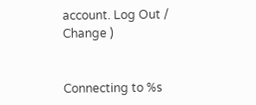account. Log Out /  Change )


Connecting to %s